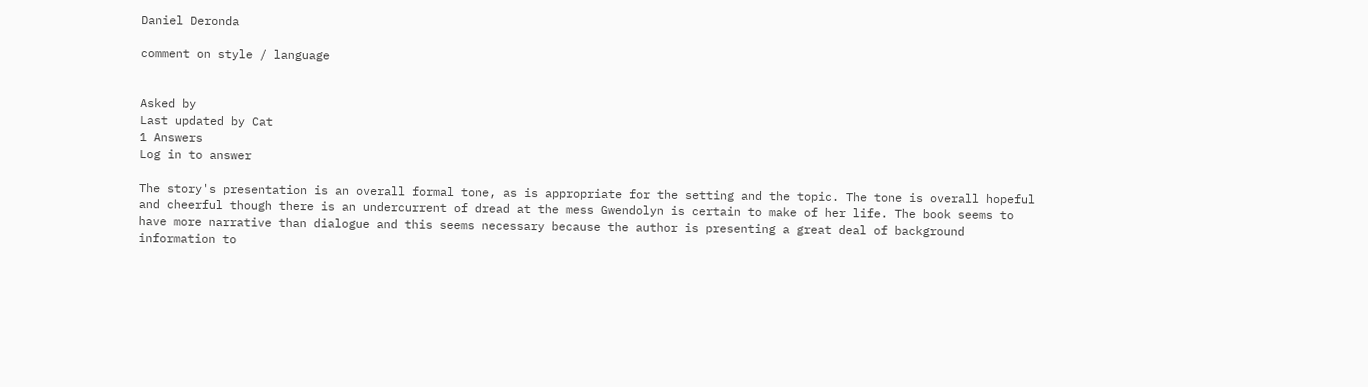Daniel Deronda

comment on style / language


Asked by
Last updated by Cat
1 Answers
Log in to answer

The story's presentation is an overall formal tone, as is appropriate for the setting and the topic. The tone is overall hopeful and cheerful though there is an undercurrent of dread at the mess Gwendolyn is certain to make of her life. The book seems to have more narrative than dialogue and this seems necessary because the author is presenting a great deal of background information to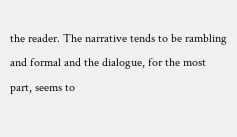the reader. The narrative tends to be rambling and formal and the dialogue, for the most part, seems to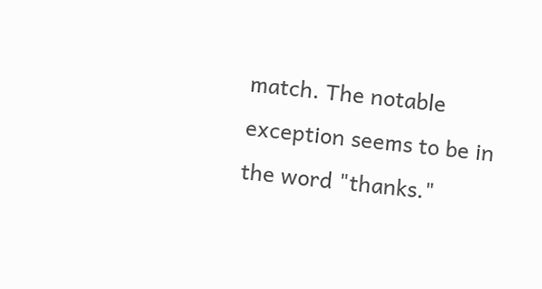match. The notable exception seems to be in the word "thanks."